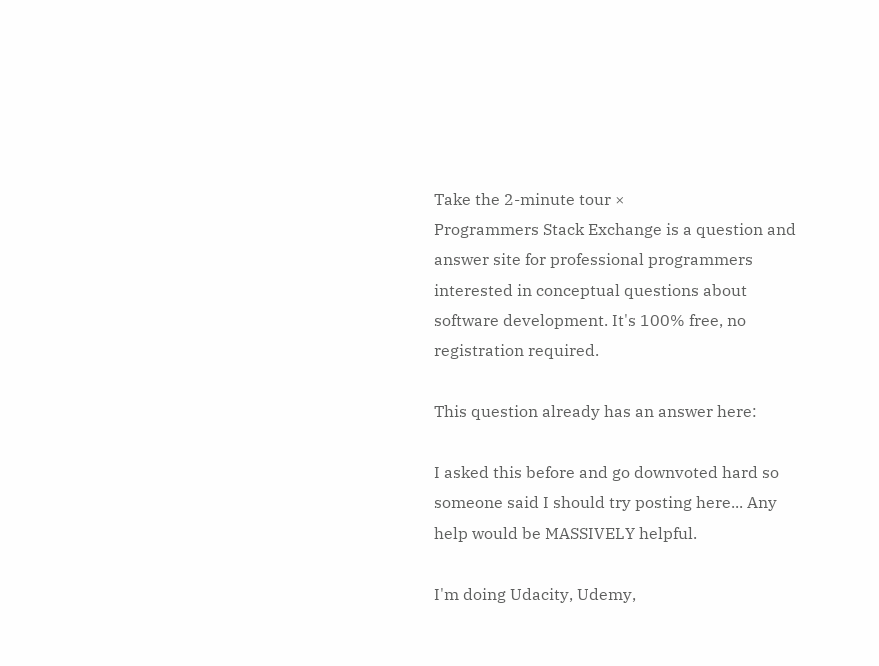Take the 2-minute tour ×
Programmers Stack Exchange is a question and answer site for professional programmers interested in conceptual questions about software development. It's 100% free, no registration required.

This question already has an answer here:

I asked this before and go downvoted hard so someone said I should try posting here... Any help would be MASSIVELY helpful.

I'm doing Udacity, Udemy,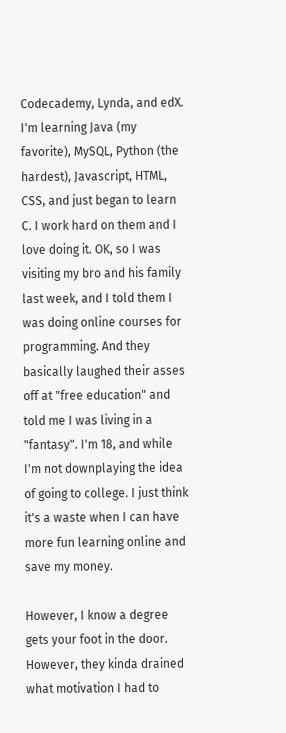Codecademy, Lynda, and edX. I'm learning Java (my favorite), MySQL, Python (the hardest), Javascript, HTML, CSS, and just began to learn C. I work hard on them and I love doing it. OK, so I was visiting my bro and his family last week, and I told them I was doing online courses for programming. And they basically laughed their asses off at "free education" and told me I was living in a "fantasy". I'm 18, and while I'm not downplaying the idea of going to college. I just think it's a waste when I can have more fun learning online and save my money.

However, I know a degree gets your foot in the door. However, they kinda drained what motivation I had to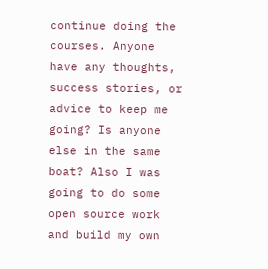continue doing the courses. Anyone have any thoughts, success stories, or advice to keep me going? Is anyone else in the same boat? Also I was going to do some open source work and build my own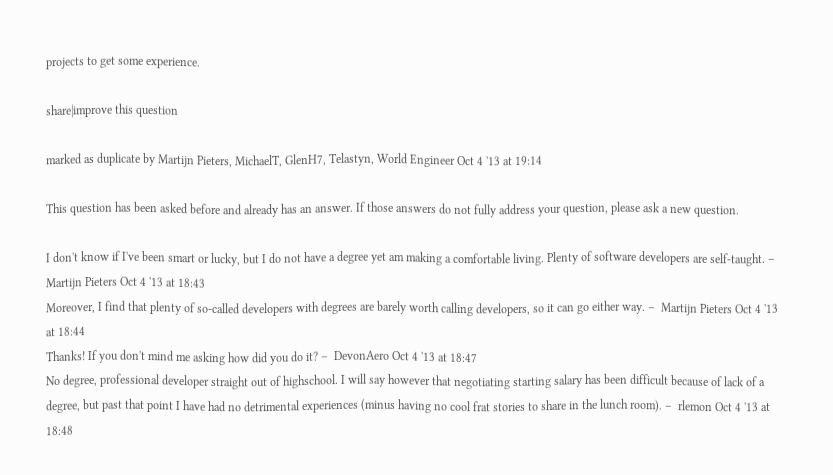projects to get some experience.

share|improve this question

marked as duplicate by Martijn Pieters, MichaelT, GlenH7, Telastyn, World Engineer Oct 4 '13 at 19:14

This question has been asked before and already has an answer. If those answers do not fully address your question, please ask a new question.

I don't know if I've been smart or lucky, but I do not have a degree yet am making a comfortable living. Plenty of software developers are self-taught. –  Martijn Pieters Oct 4 '13 at 18:43
Moreover, I find that plenty of so-called developers with degrees are barely worth calling developers, so it can go either way. –  Martijn Pieters Oct 4 '13 at 18:44
Thanks! If you don't mind me asking how did you do it? –  DevonAero Oct 4 '13 at 18:47
No degree, professional developer straight out of highschool. I will say however that negotiating starting salary has been difficult because of lack of a degree, but past that point I have had no detrimental experiences (minus having no cool frat stories to share in the lunch room). –  rlemon Oct 4 '13 at 18:48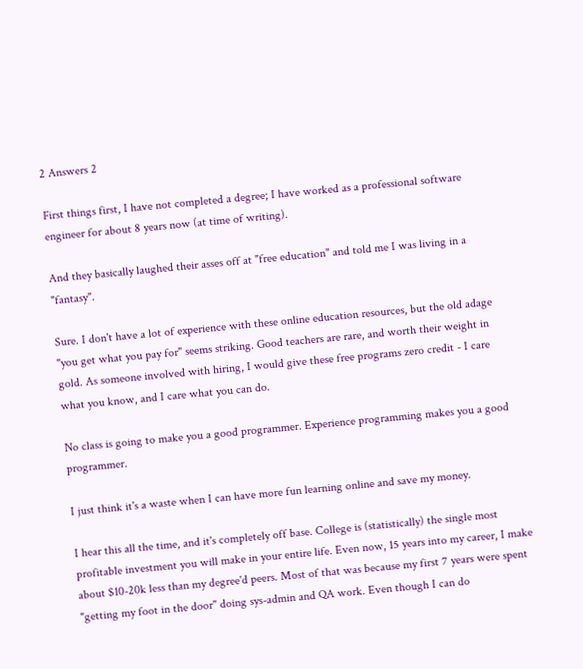2 Answers 2

First things first, I have not completed a degree; I have worked as a professional software engineer for about 8 years now (at time of writing).

And they basically laughed their asses off at "free education" and told me I was living in a "fantasy".

Sure. I don't have a lot of experience with these online education resources, but the old adage "you get what you pay for" seems striking. Good teachers are rare, and worth their weight in gold. As someone involved with hiring, I would give these free programs zero credit - I care what you know, and I care what you can do.

No class is going to make you a good programmer. Experience programming makes you a good programmer.

I just think it's a waste when I can have more fun learning online and save my money.

I hear this all the time, and it's completely off base. College is (statistically) the single most profitable investment you will make in your entire life. Even now, 15 years into my career, I make about $10-20k less than my degree'd peers. Most of that was because my first 7 years were spent "getting my foot in the door" doing sys-admin and QA work. Even though I can do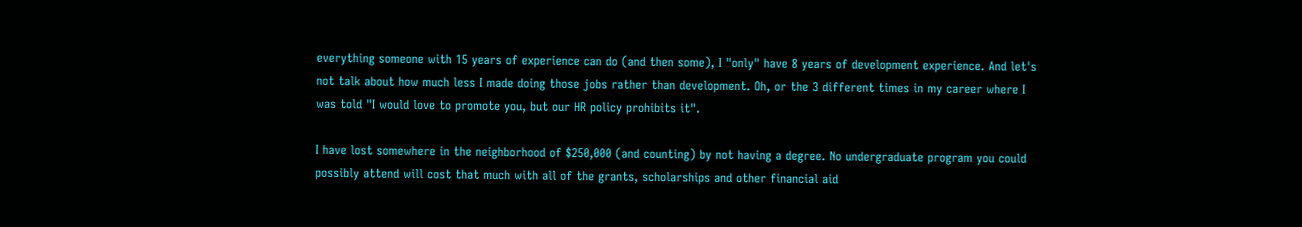everything someone with 15 years of experience can do (and then some), I "only" have 8 years of development experience. And let's not talk about how much less I made doing those jobs rather than development. Oh, or the 3 different times in my career where I was told "I would love to promote you, but our HR policy prohibits it".

I have lost somewhere in the neighborhood of $250,000 (and counting) by not having a degree. No undergraduate program you could possibly attend will cost that much with all of the grants, scholarships and other financial aid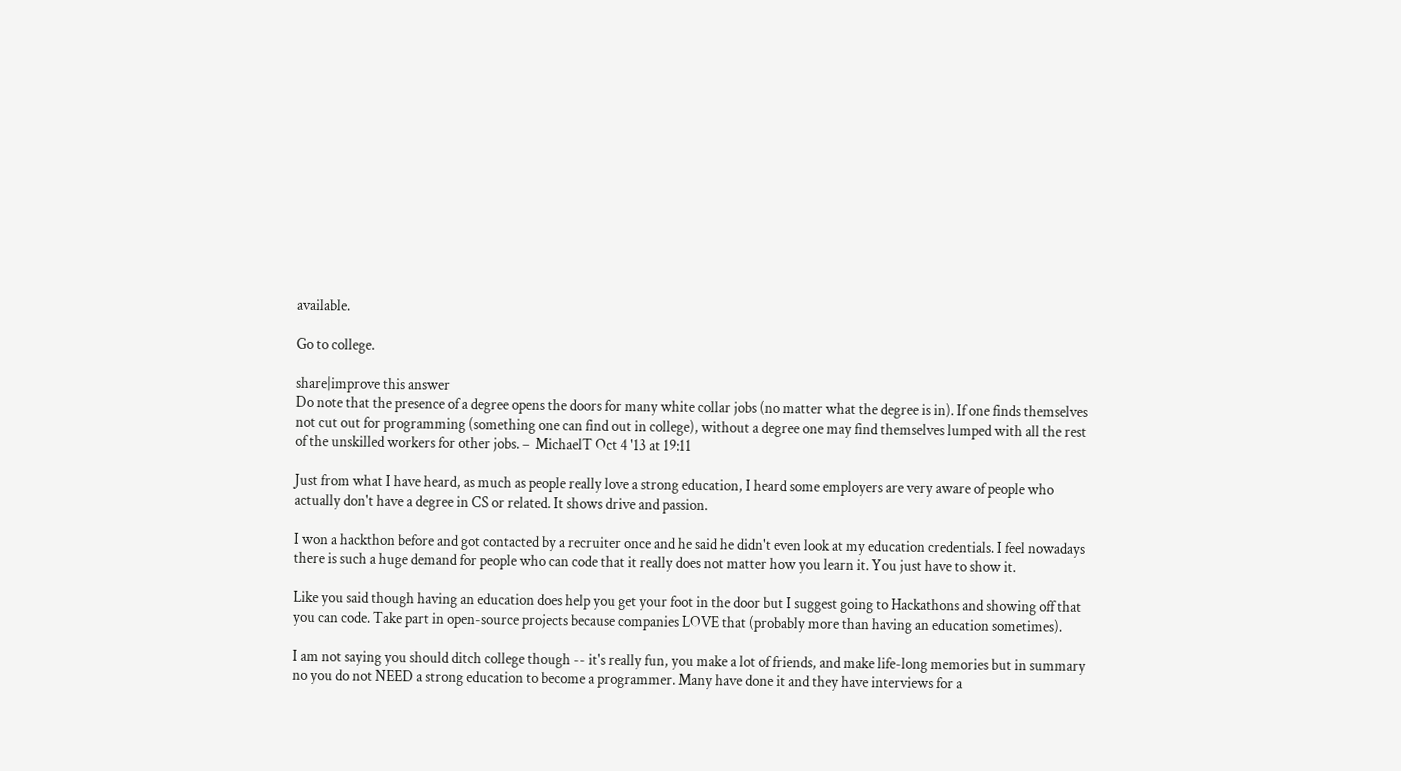available.

Go to college.

share|improve this answer
Do note that the presence of a degree opens the doors for many white collar jobs (no matter what the degree is in). If one finds themselves not cut out for programming (something one can find out in college), without a degree one may find themselves lumped with all the rest of the unskilled workers for other jobs. –  MichaelT Oct 4 '13 at 19:11

Just from what I have heard, as much as people really love a strong education, I heard some employers are very aware of people who actually don't have a degree in CS or related. It shows drive and passion.

I won a hackthon before and got contacted by a recruiter once and he said he didn't even look at my education credentials. I feel nowadays there is such a huge demand for people who can code that it really does not matter how you learn it. You just have to show it.

Like you said though having an education does help you get your foot in the door but I suggest going to Hackathons and showing off that you can code. Take part in open-source projects because companies LOVE that (probably more than having an education sometimes).

I am not saying you should ditch college though -- it's really fun, you make a lot of friends, and make life-long memories but in summary no you do not NEED a strong education to become a programmer. Many have done it and they have interviews for a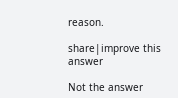reason.

share|improve this answer

Not the answer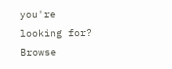you're looking for? Browse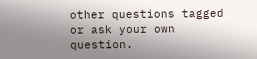other questions tagged or ask your own question.